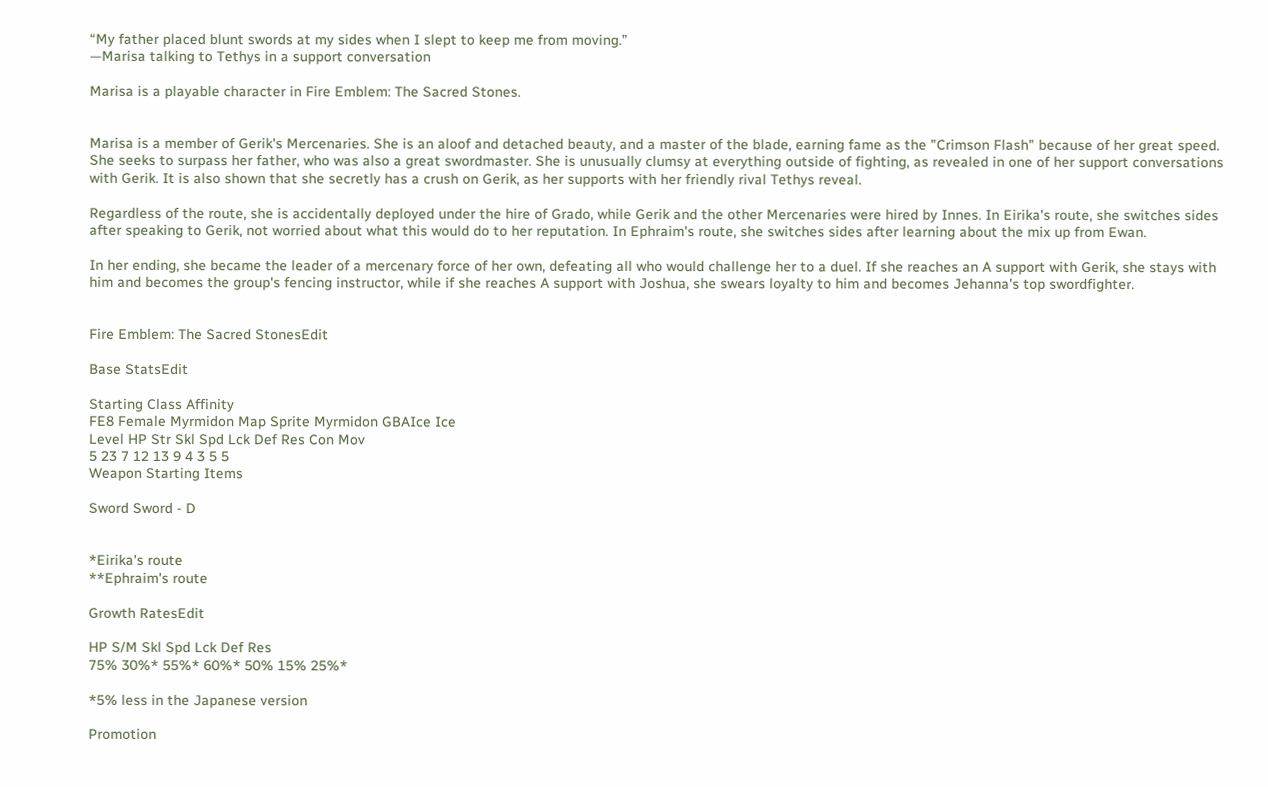“My father placed blunt swords at my sides when I slept to keep me from moving.”
—Marisa talking to Tethys in a support conversation

Marisa is a playable character in Fire Emblem: The Sacred Stones.


Marisa is a member of Gerik's Mercenaries. She is an aloof and detached beauty, and a master of the blade, earning fame as the "Crimson Flash" because of her great speed. She seeks to surpass her father, who was also a great swordmaster. She is unusually clumsy at everything outside of fighting, as revealed in one of her support conversations with Gerik. It is also shown that she secretly has a crush on Gerik, as her supports with her friendly rival Tethys reveal.

Regardless of the route, she is accidentally deployed under the hire of Grado, while Gerik and the other Mercenaries were hired by Innes. In Eirika's route, she switches sides after speaking to Gerik, not worried about what this would do to her reputation. In Ephraim's route, she switches sides after learning about the mix up from Ewan.

In her ending, she became the leader of a mercenary force of her own, defeating all who would challenge her to a duel. If she reaches an A support with Gerik, she stays with him and becomes the group's fencing instructor, while if she reaches A support with Joshua, she swears loyalty to him and becomes Jehanna's top swordfighter.


Fire Emblem: The Sacred StonesEdit

Base StatsEdit

Starting Class Affinity
FE8 Female Myrmidon Map Sprite Myrmidon GBAIce Ice
Level HP Str Skl Spd Lck Def Res Con Mov
5 23 7 12 13 9 4 3 5 5
Weapon Starting Items

Sword Sword - D


*Eirika's route
**Ephraim's route

Growth RatesEdit

HP S/M Skl Spd Lck Def Res
75% 30%* 55%* 60%* 50% 15% 25%*

*5% less in the Japanese version

Promotion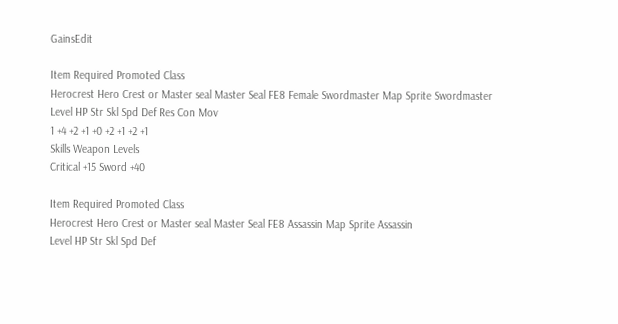GainsEdit

Item Required Promoted Class
Herocrest Hero Crest or Master seal Master Seal FE8 Female Swordmaster Map Sprite Swordmaster
Level HP Str Skl Spd Def Res Con Mov
1 +4 +2 +1 +0 +2 +1 +2 +1
Skills Weapon Levels
Critical +15 Sword +40

Item Required Promoted Class
Herocrest Hero Crest or Master seal Master Seal FE8 Assassin Map Sprite Assassin
Level HP Str Skl Spd Def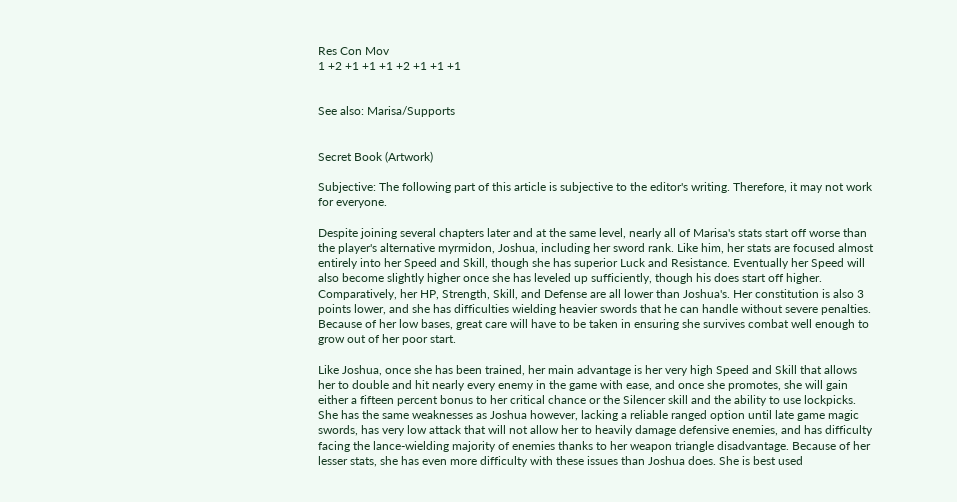Res Con Mov
1 +2 +1 +1 +1 +2 +1 +1 +1


See also: Marisa/Supports


Secret Book (Artwork)

Subjective: The following part of this article is subjective to the editor's writing. Therefore, it may not work for everyone.

Despite joining several chapters later and at the same level, nearly all of Marisa's stats start off worse than the player's alternative myrmidon, Joshua, including her sword rank. Like him, her stats are focused almost entirely into her Speed and Skill, though she has superior Luck and Resistance. Eventually her Speed will also become slightly higher once she has leveled up sufficiently, though his does start off higher. Comparatively, her HP, Strength, Skill, and Defense are all lower than Joshua's. Her constitution is also 3 points lower, and she has difficulties wielding heavier swords that he can handle without severe penalties. Because of her low bases, great care will have to be taken in ensuring she survives combat well enough to grow out of her poor start.

Like Joshua, once she has been trained, her main advantage is her very high Speed and Skill that allows her to double and hit nearly every enemy in the game with ease, and once she promotes, she will gain either a fifteen percent bonus to her critical chance or the Silencer skill and the ability to use lockpicks. She has the same weaknesses as Joshua however, lacking a reliable ranged option until late game magic swords, has very low attack that will not allow her to heavily damage defensive enemies, and has difficulty facing the lance-wielding majority of enemies thanks to her weapon triangle disadvantage. Because of her lesser stats, she has even more difficulty with these issues than Joshua does. She is best used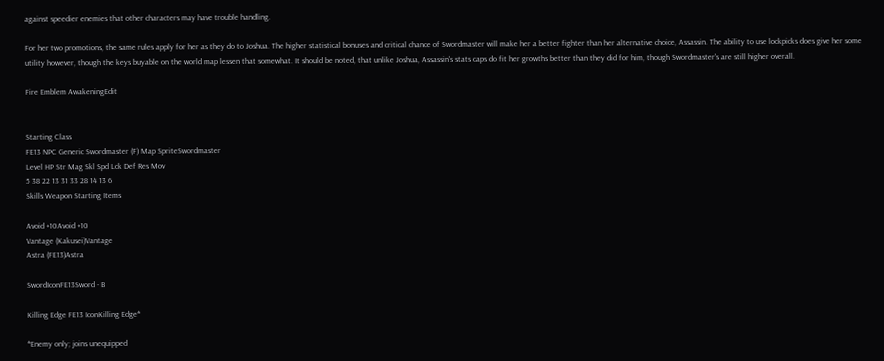against speedier enemies that other characters may have trouble handling.

For her two promotions, the same rules apply for her as they do to Joshua. The higher statistical bonuses and critical chance of Swordmaster will make her a better fighter than her alternative choice, Assassin. The ability to use lockpicks does give her some utility however, though the keys buyable on the world map lessen that somewhat. It should be noted, that unlike Joshua, Assassin's stats caps do fit her growths better than they did for him, though Swordmaster's are still higher overall.

Fire Emblem AwakeningEdit


Starting Class
FE13 NPC Generic Swordmaster (F) Map SpriteSwordmaster
Level HP Str Mag Skl Spd Lck Def Res Mov
5 38 22 13 31 33 28 14 13 6
Skills Weapon Starting Items

Avoid +10Avoid +10
Vantage (Kakusei)Vantage
Astra (FE13)Astra

SwordIconFE13Sword - B

Killing Edge FE13 IconKilling Edge*

*Enemy only; joins unequipped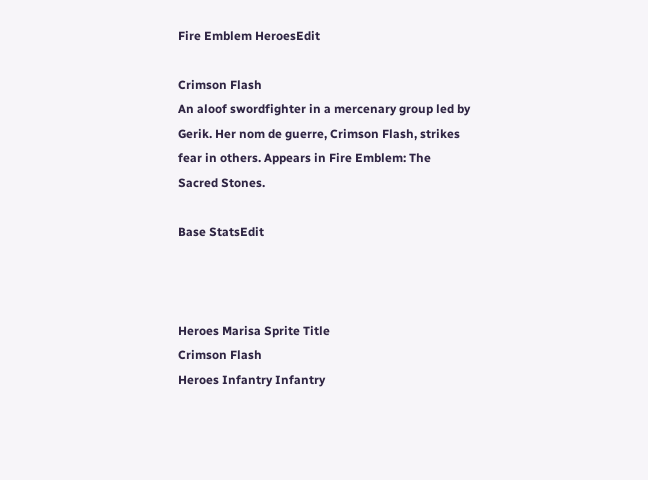Fire Emblem HeroesEdit

Crimson Flash
An aloof swordfighter in a mercenary group led by Gerik. Her nom de guerre, Crimson Flash, strikes fear in others. Appears in Fire Emblem: The Sacred Stones.

Base StatsEdit



Heroes Marisa Sprite Title
Crimson Flash
Heroes Infantry Infantry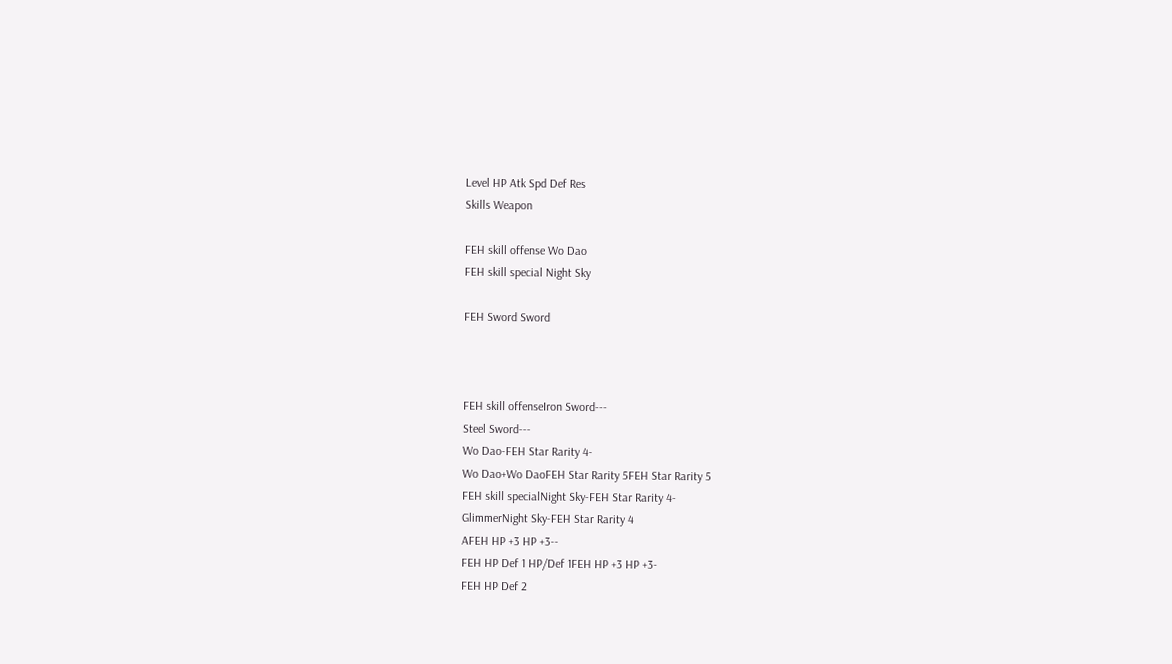Level HP Atk Spd Def Res
Skills Weapon

FEH skill offense Wo Dao
FEH skill special Night Sky

FEH Sword Sword



FEH skill offenseIron Sword---
Steel Sword---
Wo Dao-FEH Star Rarity 4-
Wo Dao+Wo DaoFEH Star Rarity 5FEH Star Rarity 5
FEH skill specialNight Sky-FEH Star Rarity 4-
GlimmerNight Sky-FEH Star Rarity 4
AFEH HP +3 HP +3--
FEH HP Def 1 HP/Def 1FEH HP +3 HP +3-
FEH HP Def 2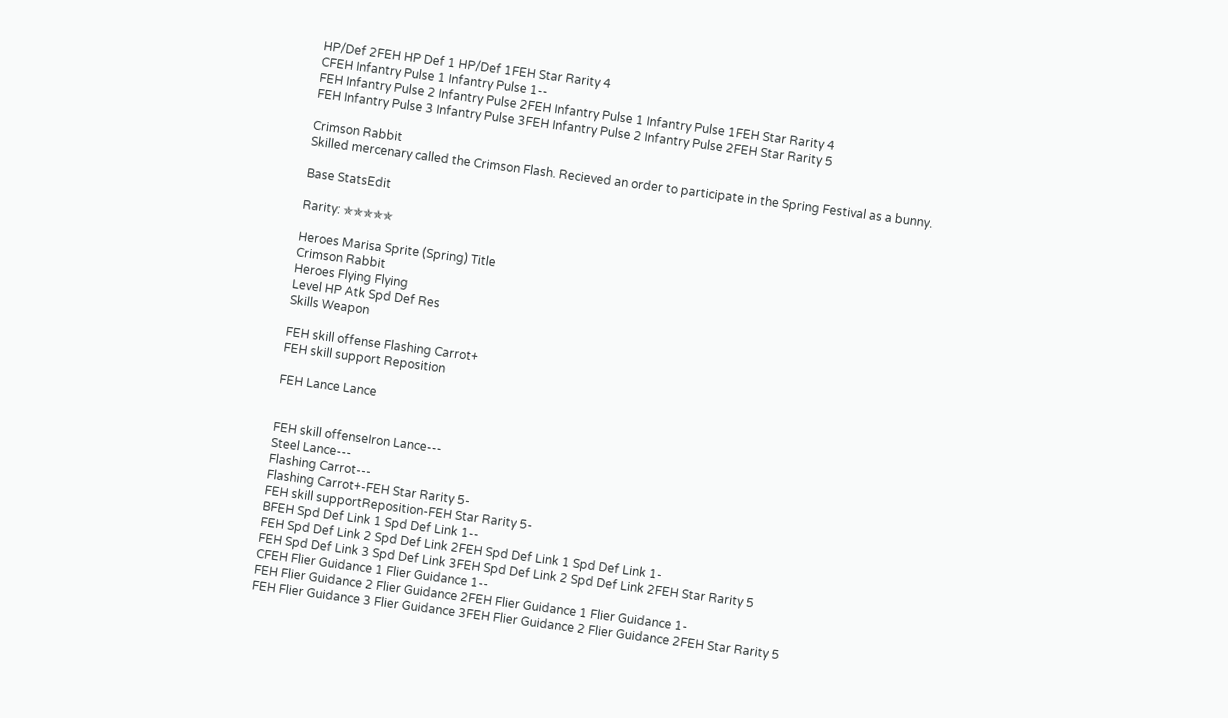HP/Def 2FEH HP Def 1 HP/Def 1FEH Star Rarity 4
CFEH Infantry Pulse 1 Infantry Pulse 1--
FEH Infantry Pulse 2 Infantry Pulse 2FEH Infantry Pulse 1 Infantry Pulse 1FEH Star Rarity 4
FEH Infantry Pulse 3 Infantry Pulse 3FEH Infantry Pulse 2 Infantry Pulse 2FEH Star Rarity 5

Crimson Rabbit
Skilled mercenary called the Crimson Flash. Recieved an order to participate in the Spring Festival as a bunny.

Base StatsEdit

Rarity: ✯✯✯✯✯

Heroes Marisa Sprite (Spring) Title
Crimson Rabbit
Heroes Flying Flying
Level HP Atk Spd Def Res
Skills Weapon

FEH skill offense Flashing Carrot+
FEH skill support Reposition

FEH Lance Lance


FEH skill offenseIron Lance---
Steel Lance---
Flashing Carrot---
Flashing Carrot+-FEH Star Rarity 5-
FEH skill supportReposition-FEH Star Rarity 5-
BFEH Spd Def Link 1 Spd Def Link 1--
FEH Spd Def Link 2 Spd Def Link 2FEH Spd Def Link 1 Spd Def Link 1-
FEH Spd Def Link 3 Spd Def Link 3FEH Spd Def Link 2 Spd Def Link 2FEH Star Rarity 5
CFEH Flier Guidance 1 Flier Guidance 1--
FEH Flier Guidance 2 Flier Guidance 2FEH Flier Guidance 1 Flier Guidance 1-
FEH Flier Guidance 3 Flier Guidance 3FEH Flier Guidance 2 Flier Guidance 2FEH Star Rarity 5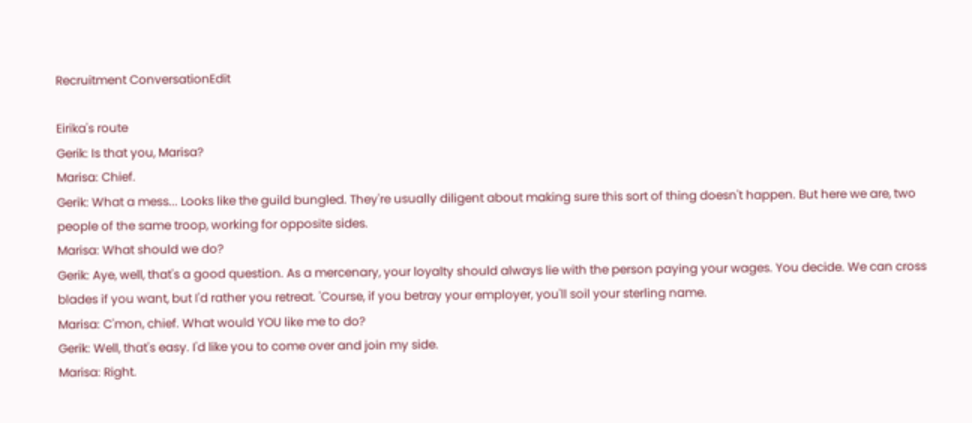Recruitment ConversationEdit

Eirika's route
Gerik: Is that you, Marisa?
Marisa: Chief.
Gerik: What a mess... Looks like the guild bungled. They're usually diligent about making sure this sort of thing doesn't happen. But here we are, two people of the same troop, working for opposite sides.
Marisa: What should we do?
Gerik: Aye, well, that's a good question. As a mercenary, your loyalty should always lie with the person paying your wages. You decide. We can cross blades if you want, but I'd rather you retreat. 'Course, if you betray your employer, you'll soil your sterling name.
Marisa: C'mon, chief. What would YOU like me to do?
Gerik: Well, that's easy. I'd like you to come over and join my side.
Marisa: Right.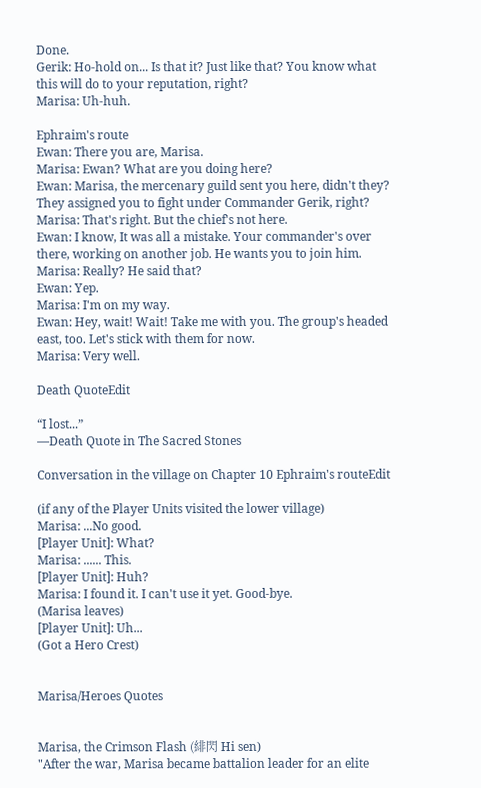Done.
Gerik: Ho-hold on... Is that it? Just like that? You know what this will do to your reputation, right?
Marisa: Uh-huh.

Ephraim's route
Ewan: There you are, Marisa.
Marisa: Ewan? What are you doing here?
Ewan: Marisa, the mercenary guild sent you here, didn't they? They assigned you to fight under Commander Gerik, right?
Marisa: That's right. But the chief's not here.
Ewan: I know, It was all a mistake. Your commander's over there, working on another job. He wants you to join him.
Marisa: Really? He said that?
Ewan: Yep.
Marisa: I'm on my way.
Ewan: Hey, wait! Wait! Take me with you. The group's headed east, too. Let's stick with them for now.
Marisa: Very well.

Death QuoteEdit

“I lost...”
—Death Quote in The Sacred Stones

Conversation in the village on Chapter 10 Ephraim's routeEdit

(if any of the Player Units visited the lower village)
Marisa: ...No good.
[Player Unit]: What?
Marisa: ...... This.
[Player Unit]: Huh?
Marisa: I found it. I can't use it yet. Good-bye.
(Marisa leaves)
[Player Unit]: Uh...
(Got a Hero Crest)


Marisa/Heroes Quotes


Marisa, the Crimson Flash (緋閃 Hi sen)
"After the war, Marisa became battalion leader for an elite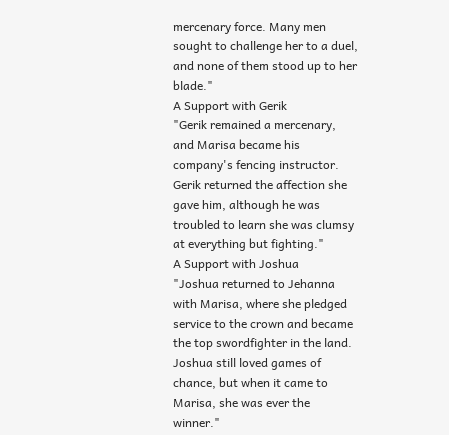mercenary force. Many men sought to challenge her to a duel, and none of them stood up to her blade."
A Support with Gerik
"Gerik remained a mercenary, and Marisa became his company's fencing instructor. Gerik returned the affection she gave him, although he was troubled to learn she was clumsy at everything but fighting."
A Support with Joshua
"Joshua returned to Jehanna with Marisa, where she pledged service to the crown and became the top swordfighter in the land. Joshua still loved games of chance, but when it came to Marisa, she was ever the winner."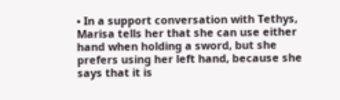• In a support conversation with Tethys, Marisa tells her that she can use either hand when holding a sword, but she prefers using her left hand, because she says that it is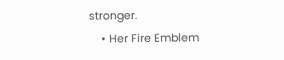stronger.
    • Her Fire Emblem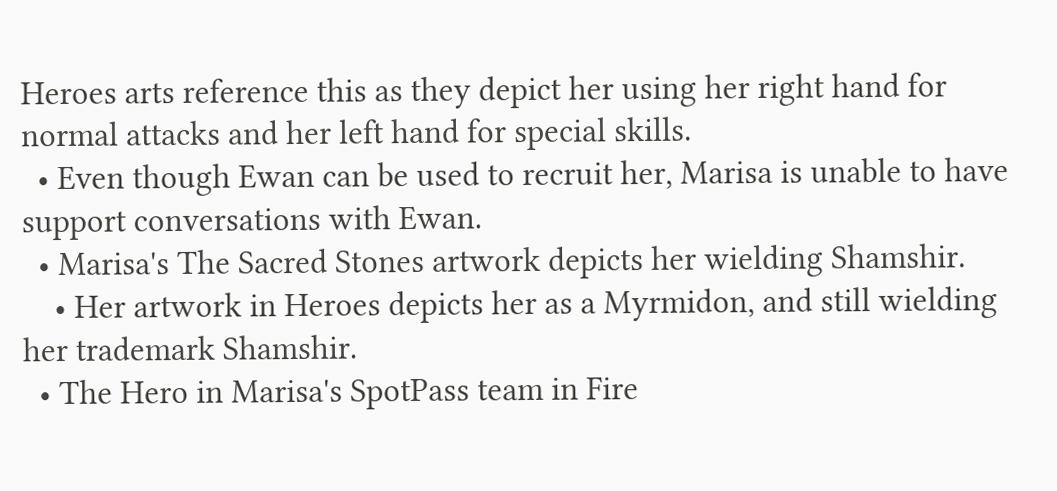Heroes arts reference this as they depict her using her right hand for normal attacks and her left hand for special skills.
  • Even though Ewan can be used to recruit her, Marisa is unable to have support conversations with Ewan.
  • Marisa's The Sacred Stones artwork depicts her wielding Shamshir.
    • Her artwork in Heroes depicts her as a Myrmidon, and still wielding her trademark Shamshir.
  • The Hero in Marisa's SpotPass team in Fire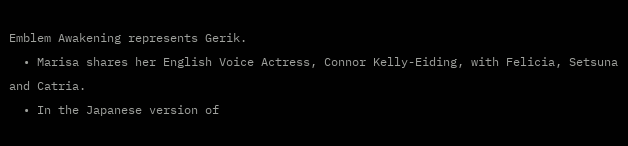Emblem Awakening represents Gerik.
  • Marisa shares her English Voice Actress, Connor Kelly-Eiding, with Felicia, Setsuna and Catria.
  • In the Japanese version of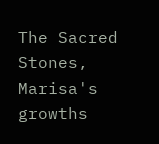The Sacred Stones, Marisa's growths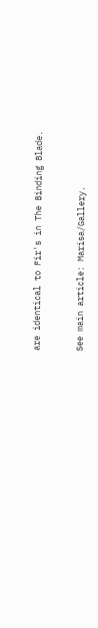are identical to Fir's in The Binding Blade.


See main article: Marisa/Gallery.